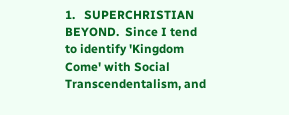1.   SUPERCHRISTIAN BEYOND.  Since I tend to identify 'Kingdom Come' with Social Transcendentalism, and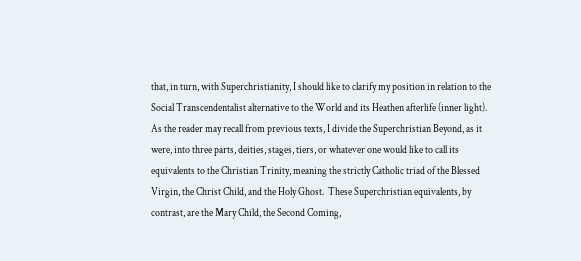that, in turn, with Superchristianity, I should like to clarify my position in relation to the Social Transcendentalist alternative to the World and its Heathen afterlife (inner light).  As the reader may recall from previous texts, I divide the Superchristian Beyond, as it were, into three parts, deities, stages, tiers, or whatever one would like to call its equivalents to the Christian Trinity, meaning the strictly Catholic triad of the Blessed Virgin, the Christ Child, and the Holy Ghost.  These Superchristian equivalents, by contrast, are the Mary Child, the Second Coming,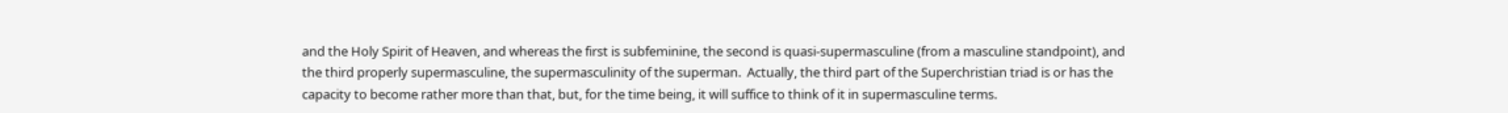and the Holy Spirit of Heaven, and whereas the first is subfeminine, the second is quasi-supermasculine (from a masculine standpoint), and the third properly supermasculine, the supermasculinity of the superman.  Actually, the third part of the Superchristian triad is or has the capacity to become rather more than that, but, for the time being, it will suffice to think of it in supermasculine terms.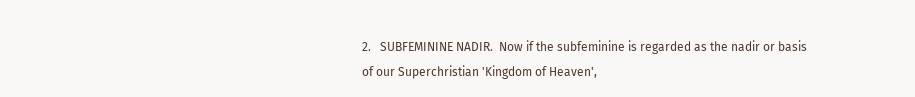2.   SUBFEMININE NADIR.  Now if the subfeminine is regarded as the nadir or basis of our Superchristian 'Kingdom of Heaven',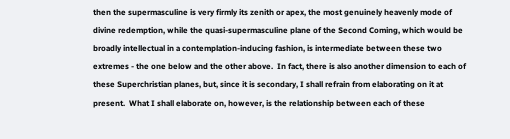then the supermasculine is very firmly its zenith or apex, the most genuinely heavenly mode of divine redemption, while the quasi-supermasculine plane of the Second Coming, which would be broadly intellectual in a contemplation-inducing fashion, is intermediate between these two extremes - the one below and the other above.  In fact, there is also another dimension to each of these Superchristian planes, but, since it is secondary, I shall refrain from elaborating on it at present.  What I shall elaborate on, however, is the relationship between each of these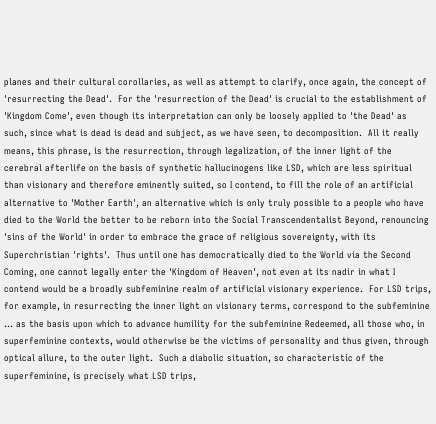planes and their cultural corollaries, as well as attempt to clarify, once again, the concept of 'resurrecting the Dead'.  For the 'resurrection of the Dead' is crucial to the establishment of 'Kingdom Come', even though its interpretation can only be loosely applied to 'the Dead' as such, since what is dead is dead and subject, as we have seen, to decomposition.  All it really means, this phrase, is the resurrection, through legalization, of the inner light of the cerebral afterlife on the basis of synthetic hallucinogens like LSD, which are less spiritual than visionary and therefore eminently suited, so I contend, to fill the role of an artificial alternative to 'Mother Earth', an alternative which is only truly possible to a people who have died to the World the better to be reborn into the Social Transcendentalist Beyond, renouncing 'sins of the World' in order to embrace the grace of religious sovereignty, with its Superchristian 'rights'.  Thus until one has democratically died to the World via the Second Coming, one cannot legally enter the 'Kingdom of Heaven', not even at its nadir in what I contend would be a broadly subfeminine realm of artificial visionary experience.  For LSD trips, for example, in resurrecting the inner light on visionary terms, correspond to the subfeminine ... as the basis upon which to advance humility for the subfeminine Redeemed, all those who, in superfeminine contexts, would otherwise be the victims of personality and thus given, through optical allure, to the outer light.  Such a diabolic situation, so characteristic of the superfeminine, is precisely what LSD trips,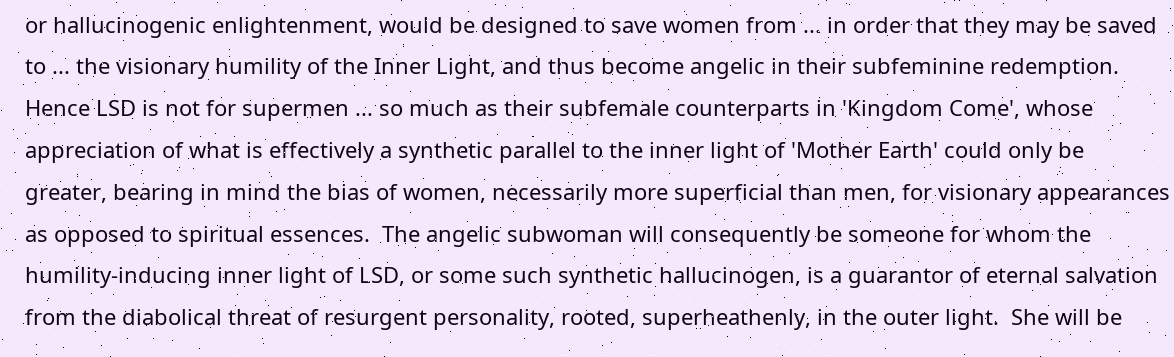or hallucinogenic enlightenment, would be designed to save women from ... in order that they may be saved to ... the visionary humility of the Inner Light, and thus become angelic in their subfeminine redemption.  Hence LSD is not for supermen ... so much as their subfemale counterparts in 'Kingdom Come', whose appreciation of what is effectively a synthetic parallel to the inner light of 'Mother Earth' could only be greater, bearing in mind the bias of women, necessarily more superficial than men, for visionary appearances as opposed to spiritual essences.  The angelic subwoman will consequently be someone for whom the humility-inducing inner light of LSD, or some such synthetic hallucinogen, is a guarantor of eternal salvation from the diabolical threat of resurgent personality, rooted, superheathenly, in the outer light.  She will be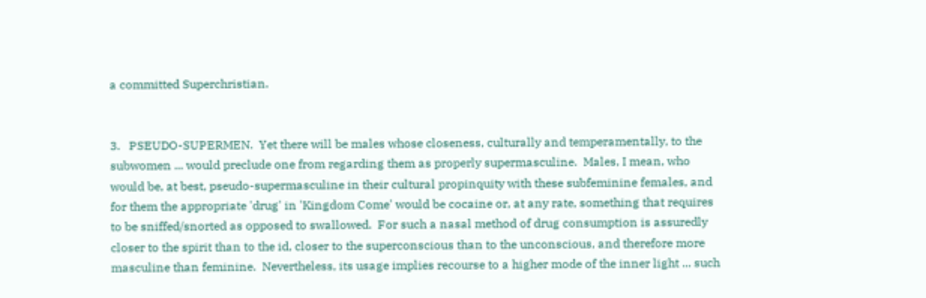a committed Superchristian.


3.   PSEUDO-SUPERMEN.  Yet there will be males whose closeness, culturally and temperamentally, to the subwomen ... would preclude one from regarding them as properly supermasculine.  Males, I mean, who would be, at best, pseudo-supermasculine in their cultural propinquity with these subfeminine females, and for them the appropriate 'drug' in 'Kingdom Come' would be cocaine or, at any rate, something that requires to be sniffed/snorted as opposed to swallowed.  For such a nasal method of drug consumption is assuredly closer to the spirit than to the id, closer to the superconscious than to the unconscious, and therefore more masculine than feminine.  Nevertheless, its usage implies recourse to a higher mode of the inner light ... such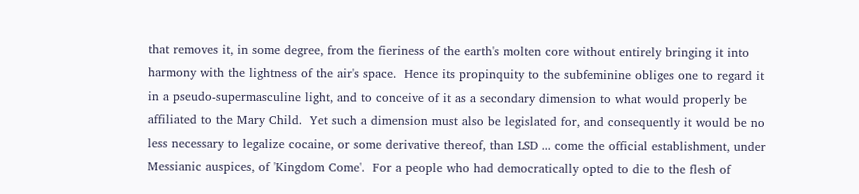that removes it, in some degree, from the fieriness of the earth's molten core without entirely bringing it into harmony with the lightness of the air's space.  Hence its propinquity to the subfeminine obliges one to regard it in a pseudo-supermasculine light, and to conceive of it as a secondary dimension to what would properly be affiliated to the Mary Child.  Yet such a dimension must also be legislated for, and consequently it would be no less necessary to legalize cocaine, or some derivative thereof, than LSD ... come the official establishment, under Messianic auspices, of 'Kingdom Come'.  For a people who had democratically opted to die to the flesh of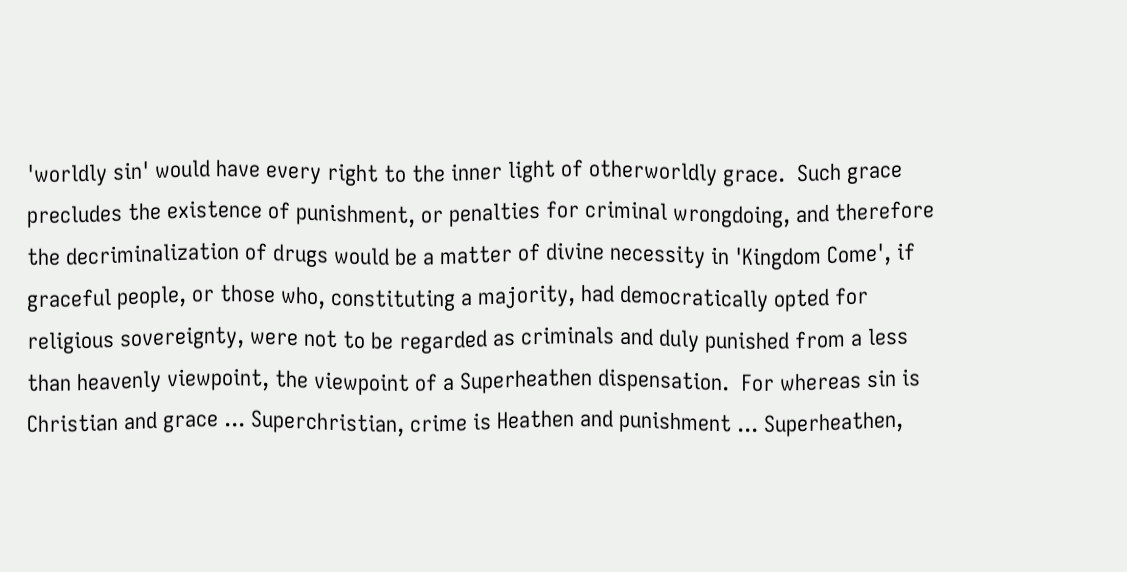'worldly sin' would have every right to the inner light of otherworldly grace.  Such grace precludes the existence of punishment, or penalties for criminal wrongdoing, and therefore the decriminalization of drugs would be a matter of divine necessity in 'Kingdom Come', if graceful people, or those who, constituting a majority, had democratically opted for religious sovereignty, were not to be regarded as criminals and duly punished from a less than heavenly viewpoint, the viewpoint of a Superheathen dispensation.  For whereas sin is Christian and grace ... Superchristian, crime is Heathen and punishment ... Superheathen,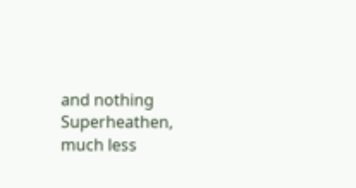and nothing Superheathen, much less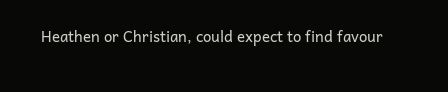Heathen or Christian, could expect to find favour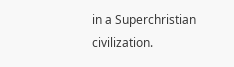in a Superchristian civilization.